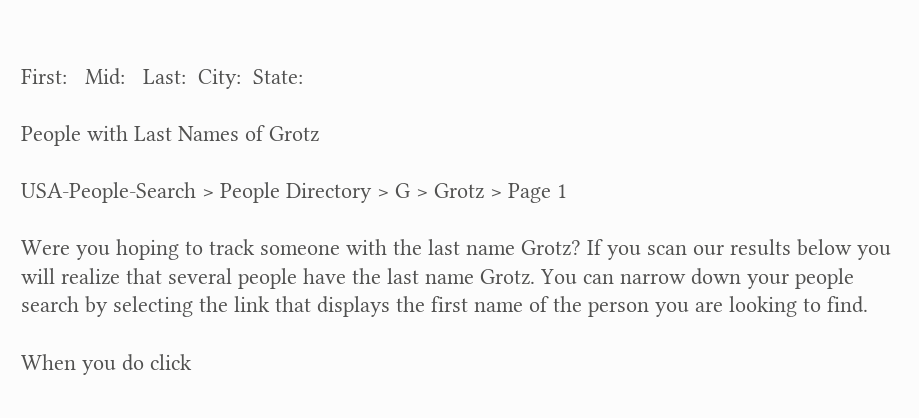First:   Mid:   Last:  City:  State:

People with Last Names of Grotz

USA-People-Search > People Directory > G > Grotz > Page 1

Were you hoping to track someone with the last name Grotz? If you scan our results below you will realize that several people have the last name Grotz. You can narrow down your people search by selecting the link that displays the first name of the person you are looking to find.

When you do click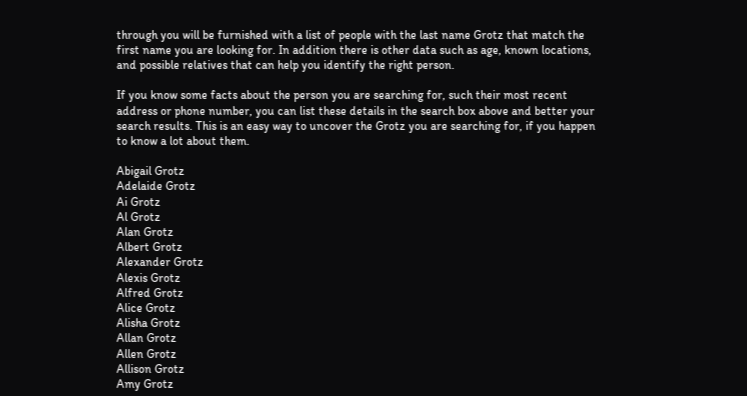through you will be furnished with a list of people with the last name Grotz that match the first name you are looking for. In addition there is other data such as age, known locations, and possible relatives that can help you identify the right person.

If you know some facts about the person you are searching for, such their most recent address or phone number, you can list these details in the search box above and better your search results. This is an easy way to uncover the Grotz you are searching for, if you happen to know a lot about them.

Abigail Grotz
Adelaide Grotz
Ai Grotz
Al Grotz
Alan Grotz
Albert Grotz
Alexander Grotz
Alexis Grotz
Alfred Grotz
Alice Grotz
Alisha Grotz
Allan Grotz
Allen Grotz
Allison Grotz
Amy Grotz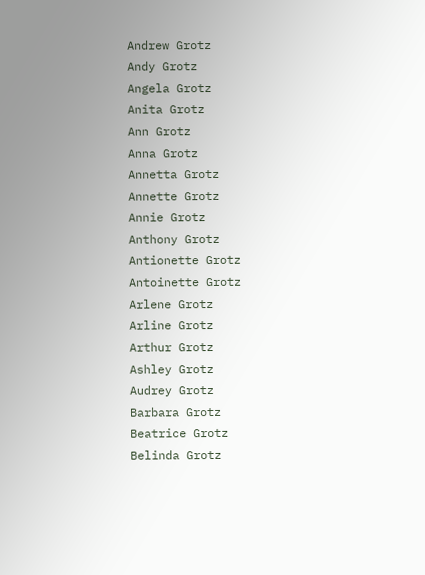Andrew Grotz
Andy Grotz
Angela Grotz
Anita Grotz
Ann Grotz
Anna Grotz
Annetta Grotz
Annette Grotz
Annie Grotz
Anthony Grotz
Antionette Grotz
Antoinette Grotz
Arlene Grotz
Arline Grotz
Arthur Grotz
Ashley Grotz
Audrey Grotz
Barbara Grotz
Beatrice Grotz
Belinda Grotz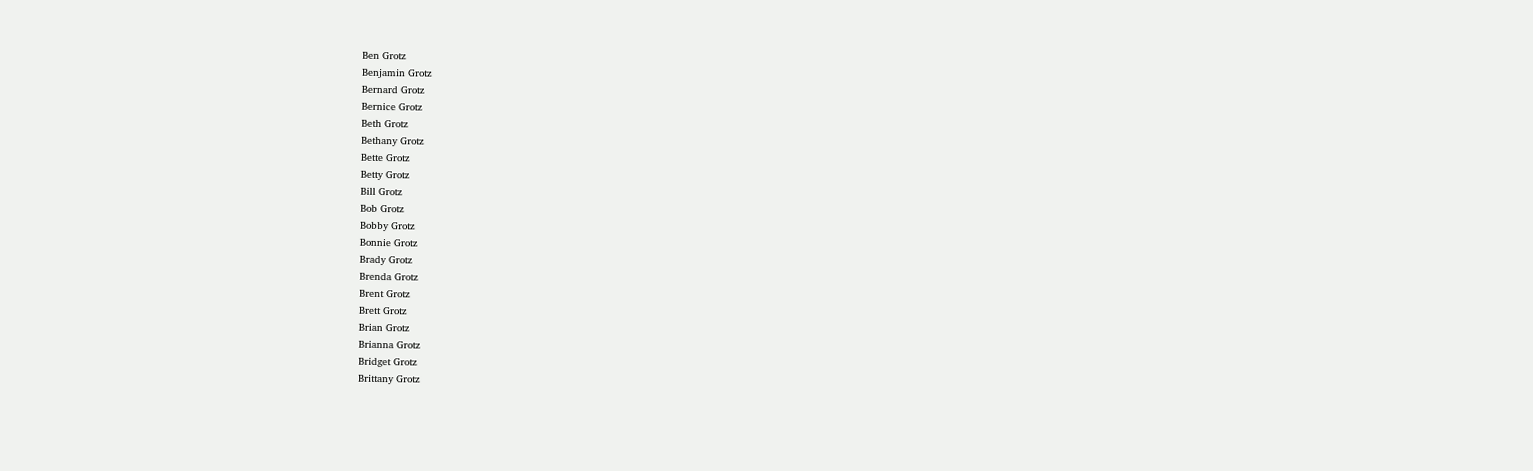Ben Grotz
Benjamin Grotz
Bernard Grotz
Bernice Grotz
Beth Grotz
Bethany Grotz
Bette Grotz
Betty Grotz
Bill Grotz
Bob Grotz
Bobby Grotz
Bonnie Grotz
Brady Grotz
Brenda Grotz
Brent Grotz
Brett Grotz
Brian Grotz
Brianna Grotz
Bridget Grotz
Brittany Grotz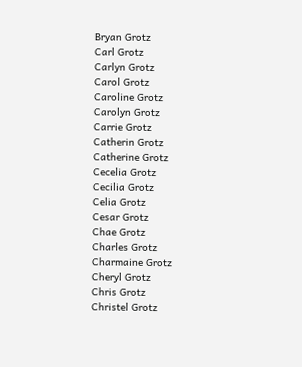Bryan Grotz
Carl Grotz
Carlyn Grotz
Carol Grotz
Caroline Grotz
Carolyn Grotz
Carrie Grotz
Catherin Grotz
Catherine Grotz
Cecelia Grotz
Cecilia Grotz
Celia Grotz
Cesar Grotz
Chae Grotz
Charles Grotz
Charmaine Grotz
Cheryl Grotz
Chris Grotz
Christel Grotz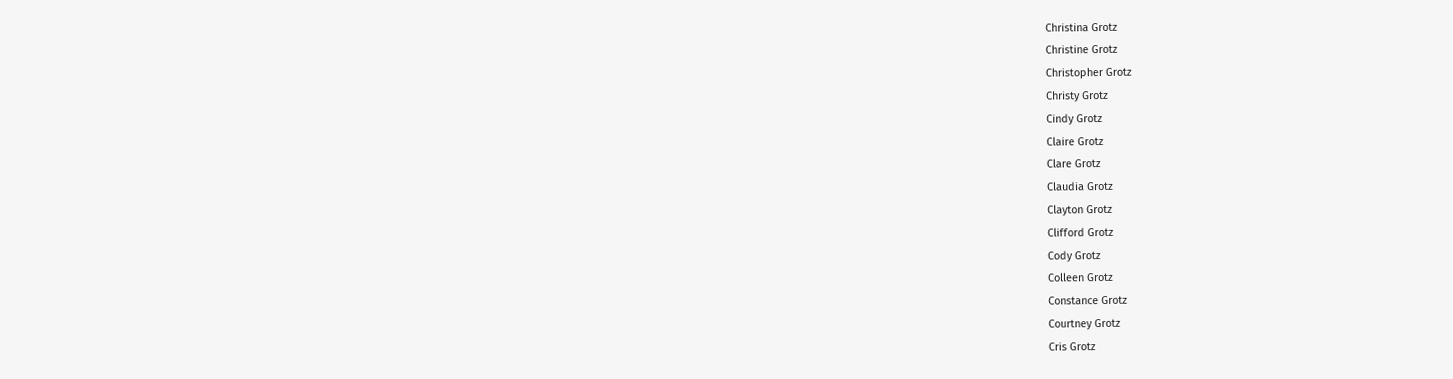Christina Grotz
Christine Grotz
Christopher Grotz
Christy Grotz
Cindy Grotz
Claire Grotz
Clare Grotz
Claudia Grotz
Clayton Grotz
Clifford Grotz
Cody Grotz
Colleen Grotz
Constance Grotz
Courtney Grotz
Cris Grotz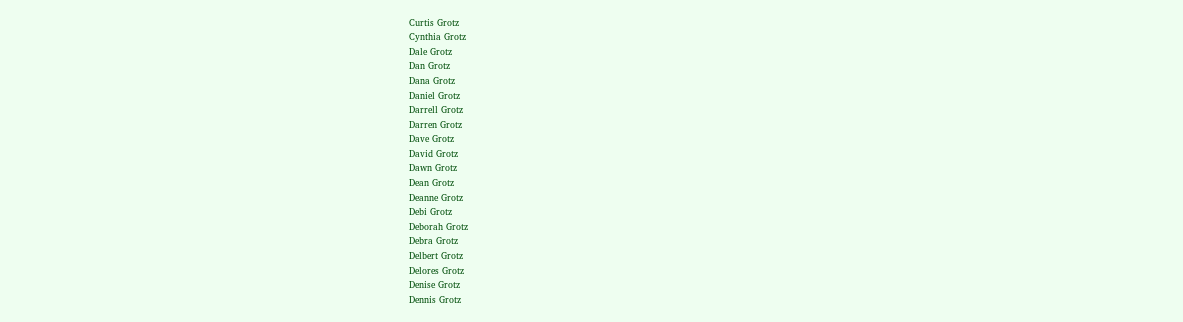Curtis Grotz
Cynthia Grotz
Dale Grotz
Dan Grotz
Dana Grotz
Daniel Grotz
Darrell Grotz
Darren Grotz
Dave Grotz
David Grotz
Dawn Grotz
Dean Grotz
Deanne Grotz
Debi Grotz
Deborah Grotz
Debra Grotz
Delbert Grotz
Delores Grotz
Denise Grotz
Dennis Grotz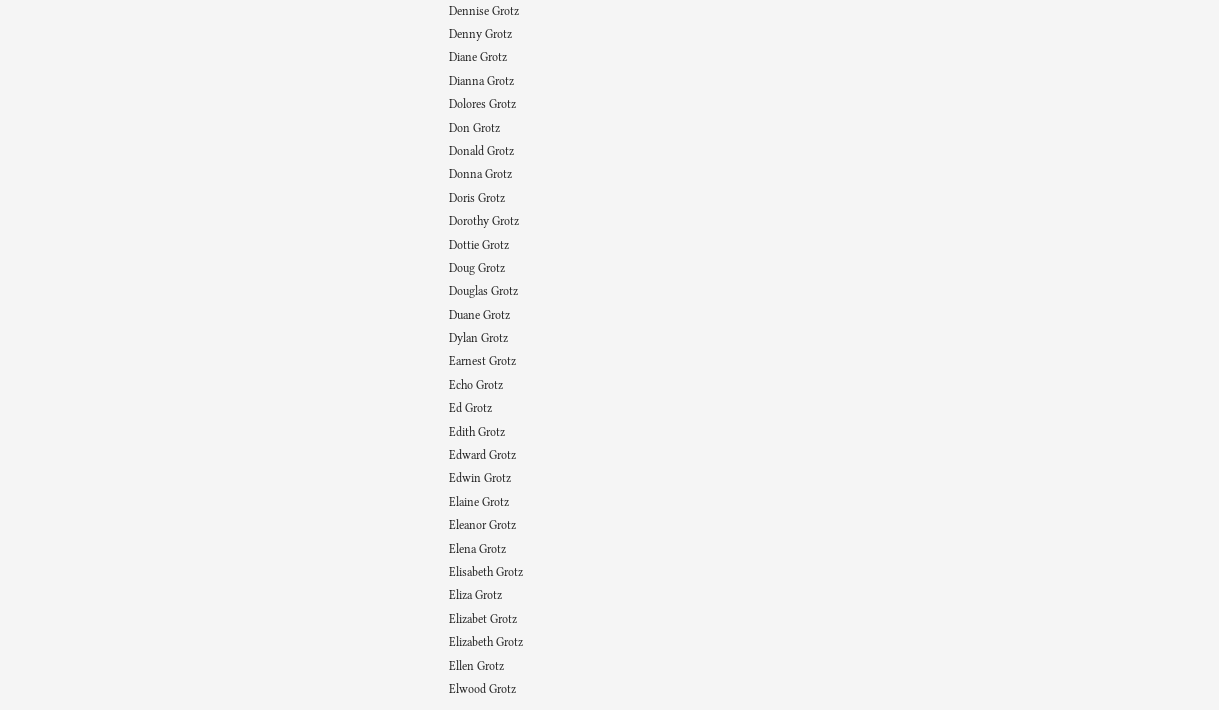Dennise Grotz
Denny Grotz
Diane Grotz
Dianna Grotz
Dolores Grotz
Don Grotz
Donald Grotz
Donna Grotz
Doris Grotz
Dorothy Grotz
Dottie Grotz
Doug Grotz
Douglas Grotz
Duane Grotz
Dylan Grotz
Earnest Grotz
Echo Grotz
Ed Grotz
Edith Grotz
Edward Grotz
Edwin Grotz
Elaine Grotz
Eleanor Grotz
Elena Grotz
Elisabeth Grotz
Eliza Grotz
Elizabet Grotz
Elizabeth Grotz
Ellen Grotz
Elwood Grotz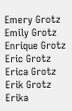Emery Grotz
Emily Grotz
Enrique Grotz
Eric Grotz
Erica Grotz
Erik Grotz
Erika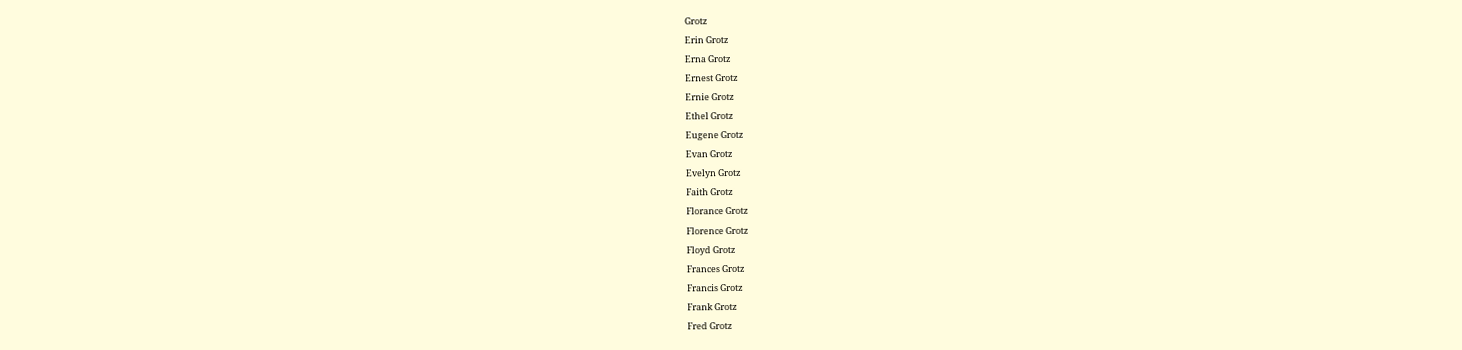Grotz
Erin Grotz
Erna Grotz
Ernest Grotz
Ernie Grotz
Ethel Grotz
Eugene Grotz
Evan Grotz
Evelyn Grotz
Faith Grotz
Florance Grotz
Florence Grotz
Floyd Grotz
Frances Grotz
Francis Grotz
Frank Grotz
Fred Grotz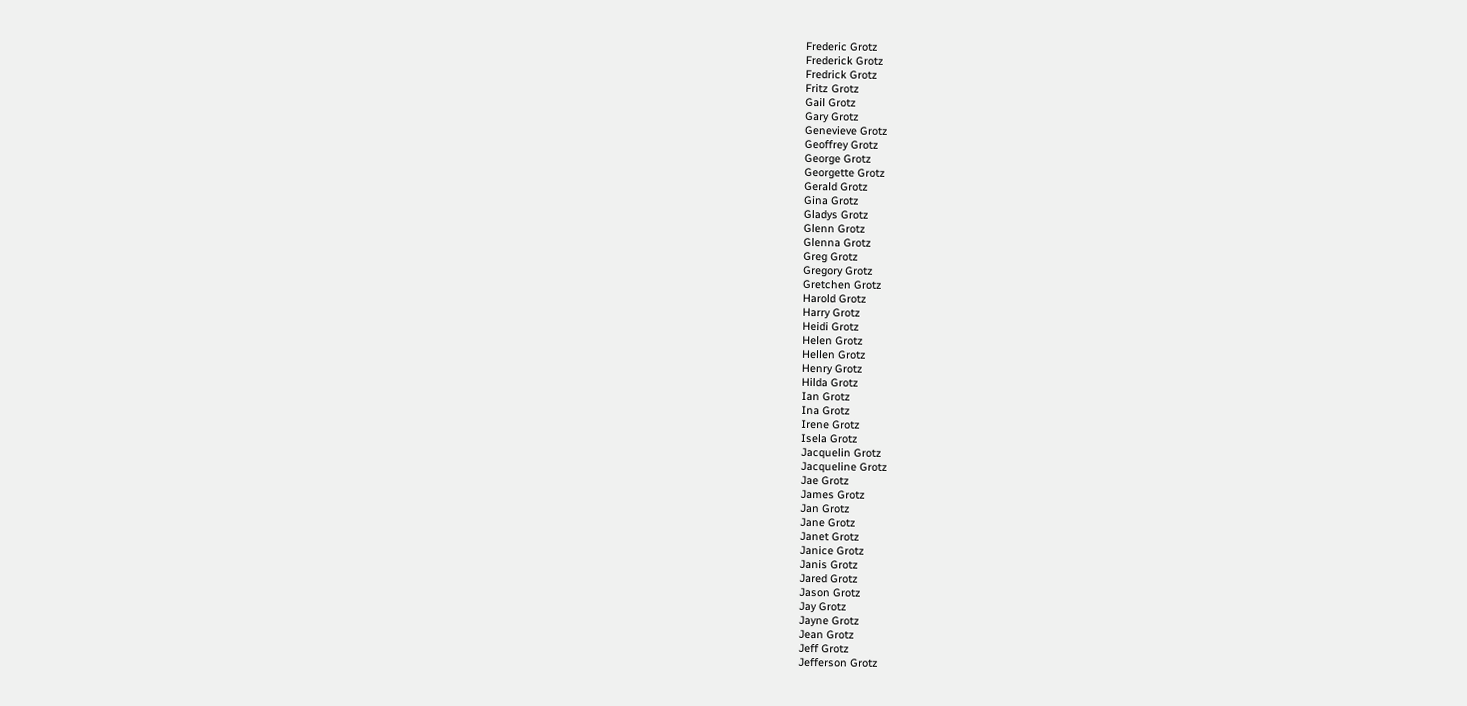Frederic Grotz
Frederick Grotz
Fredrick Grotz
Fritz Grotz
Gail Grotz
Gary Grotz
Genevieve Grotz
Geoffrey Grotz
George Grotz
Georgette Grotz
Gerald Grotz
Gina Grotz
Gladys Grotz
Glenn Grotz
Glenna Grotz
Greg Grotz
Gregory Grotz
Gretchen Grotz
Harold Grotz
Harry Grotz
Heidi Grotz
Helen Grotz
Hellen Grotz
Henry Grotz
Hilda Grotz
Ian Grotz
Ina Grotz
Irene Grotz
Isela Grotz
Jacquelin Grotz
Jacqueline Grotz
Jae Grotz
James Grotz
Jan Grotz
Jane Grotz
Janet Grotz
Janice Grotz
Janis Grotz
Jared Grotz
Jason Grotz
Jay Grotz
Jayne Grotz
Jean Grotz
Jeff Grotz
Jefferson Grotz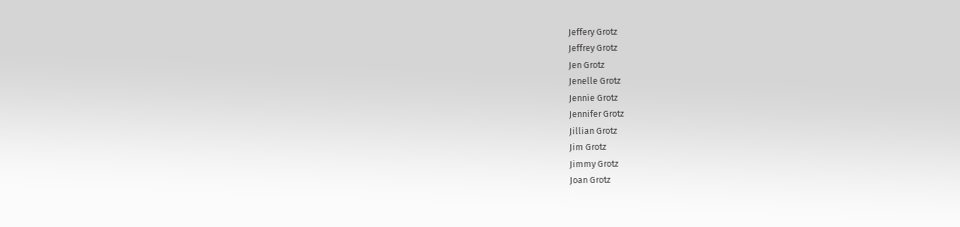Jeffery Grotz
Jeffrey Grotz
Jen Grotz
Jenelle Grotz
Jennie Grotz
Jennifer Grotz
Jillian Grotz
Jim Grotz
Jimmy Grotz
Joan Grotz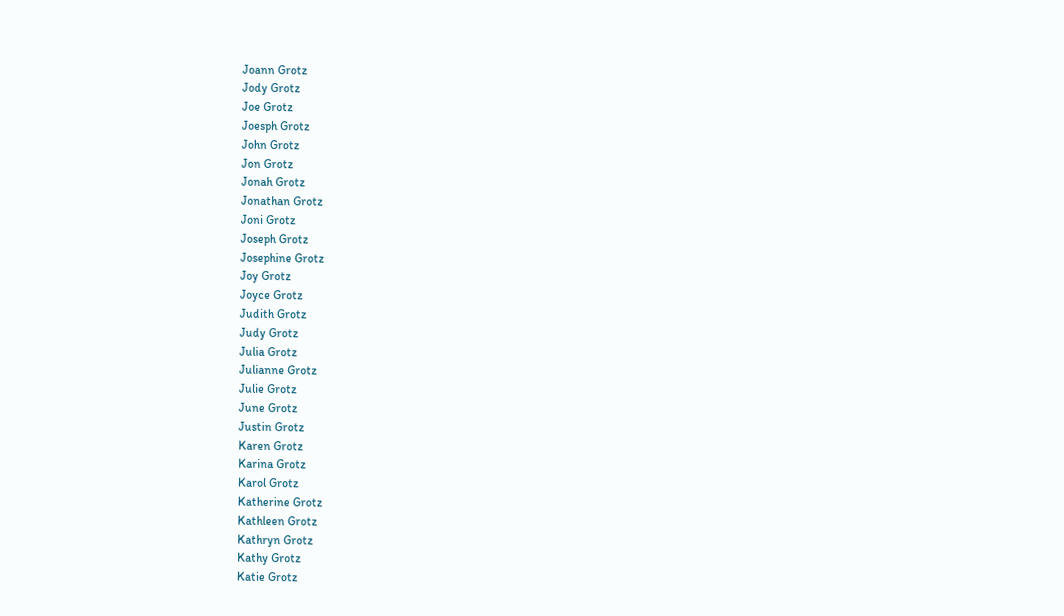Joann Grotz
Jody Grotz
Joe Grotz
Joesph Grotz
John Grotz
Jon Grotz
Jonah Grotz
Jonathan Grotz
Joni Grotz
Joseph Grotz
Josephine Grotz
Joy Grotz
Joyce Grotz
Judith Grotz
Judy Grotz
Julia Grotz
Julianne Grotz
Julie Grotz
June Grotz
Justin Grotz
Karen Grotz
Karina Grotz
Karol Grotz
Katherine Grotz
Kathleen Grotz
Kathryn Grotz
Kathy Grotz
Katie Grotz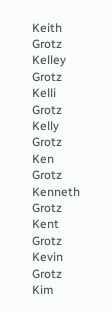Keith Grotz
Kelley Grotz
Kelli Grotz
Kelly Grotz
Ken Grotz
Kenneth Grotz
Kent Grotz
Kevin Grotz
Kim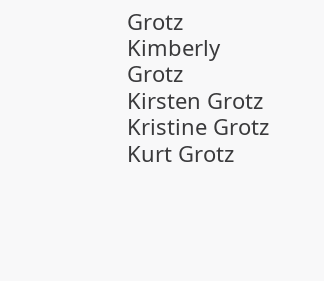Grotz
Kimberly Grotz
Kirsten Grotz
Kristine Grotz
Kurt Grotz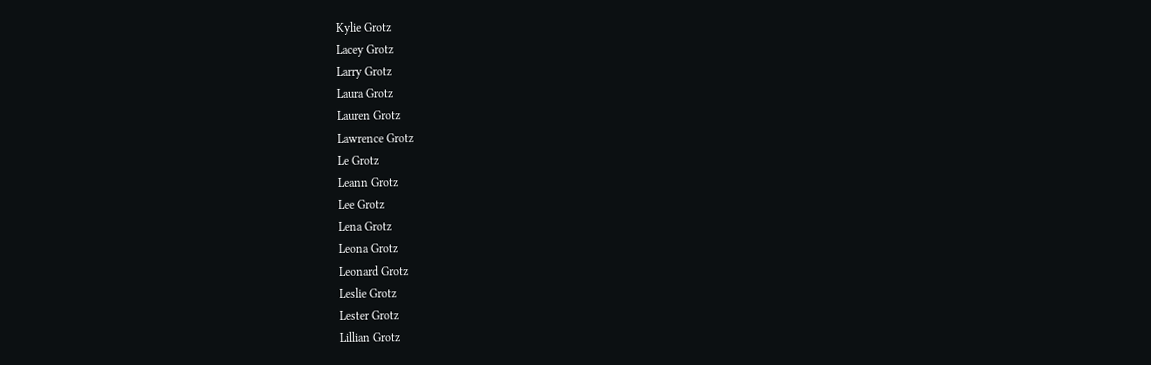Kylie Grotz
Lacey Grotz
Larry Grotz
Laura Grotz
Lauren Grotz
Lawrence Grotz
Le Grotz
Leann Grotz
Lee Grotz
Lena Grotz
Leona Grotz
Leonard Grotz
Leslie Grotz
Lester Grotz
Lillian Grotz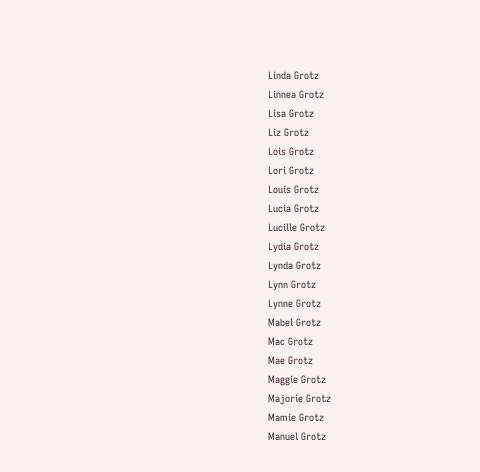Linda Grotz
Linnea Grotz
Lisa Grotz
Liz Grotz
Lois Grotz
Lori Grotz
Louis Grotz
Lucia Grotz
Lucille Grotz
Lydia Grotz
Lynda Grotz
Lynn Grotz
Lynne Grotz
Mabel Grotz
Mac Grotz
Mae Grotz
Maggie Grotz
Majorie Grotz
Mamie Grotz
Manuel Grotz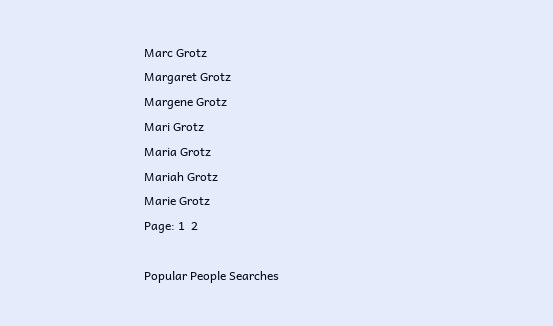Marc Grotz
Margaret Grotz
Margene Grotz
Mari Grotz
Maria Grotz
Mariah Grotz
Marie Grotz
Page: 1  2

Popular People Searches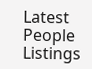Latest People Listings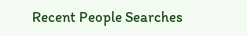Recent People Searches